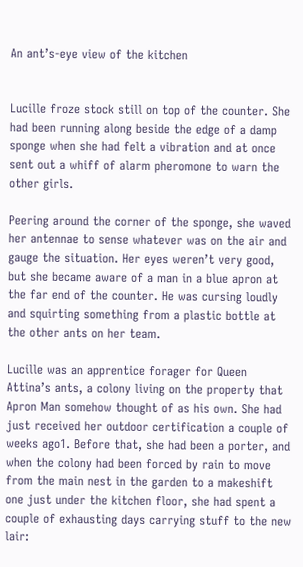An ant’s-eye view of the kitchen


Lucille froze stock still on top of the counter. She had been running along beside the edge of a damp sponge when she had felt a vibration and at once sent out a whiff of alarm pheromone to warn the other girls.

Peering around the corner of the sponge, she waved her antennae to sense whatever was on the air and gauge the situation. Her eyes weren’t very good, but she became aware of a man in a blue apron at the far end of the counter. He was cursing loudly and squirting something from a plastic bottle at the other ants on her team.

Lucille was an apprentice forager for Queen Attina’s ants, a colony living on the property that Apron Man somehow thought of as his own. She had just received her outdoor certification a couple of weeks ago1. Before that, she had been a porter, and when the colony had been forced by rain to move from the main nest in the garden to a makeshift one just under the kitchen floor, she had spent a couple of exhausting days carrying stuff to the new lair: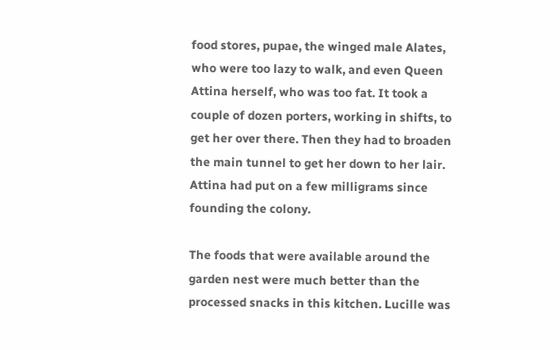food stores, pupae, the winged male Alates, who were too lazy to walk, and even Queen Attina herself, who was too fat. It took a couple of dozen porters, working in shifts, to get her over there. Then they had to broaden the main tunnel to get her down to her lair. Attina had put on a few milligrams since founding the colony.

The foods that were available around the garden nest were much better than the processed snacks in this kitchen. Lucille was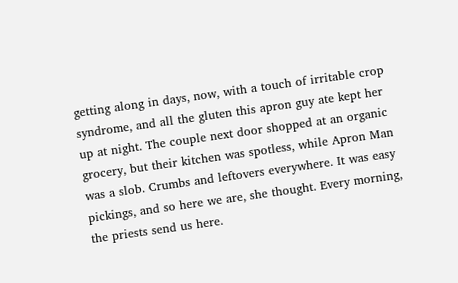getting along in days, now, with a touch of irritable crop syndrome, and all the gluten this apron guy ate kept her up at night. The couple next door shopped at an organic grocery, but their kitchen was spotless, while Apron Man was a slob. Crumbs and leftovers everywhere. It was easy pickings, and so here we are, she thought. Every morning, the priests send us here.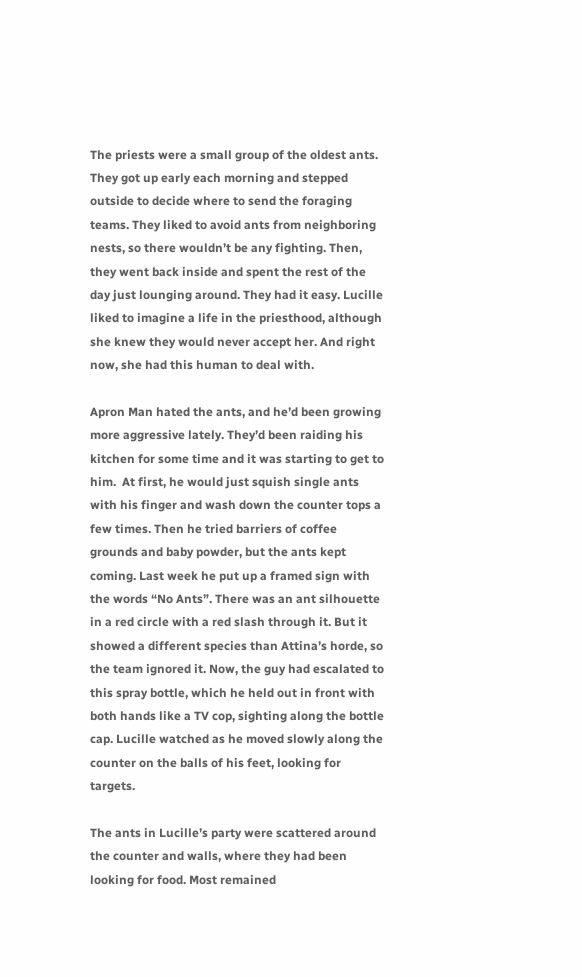The priests were a small group of the oldest ants. They got up early each morning and stepped outside to decide where to send the foraging teams. They liked to avoid ants from neighboring nests, so there wouldn’t be any fighting. Then, they went back inside and spent the rest of the day just lounging around. They had it easy. Lucille liked to imagine a life in the priesthood, although she knew they would never accept her. And right now, she had this human to deal with.

Apron Man hated the ants, and he’d been growing more aggressive lately. They’d been raiding his kitchen for some time and it was starting to get to him.  At first, he would just squish single ants with his finger and wash down the counter tops a few times. Then he tried barriers of coffee grounds and baby powder, but the ants kept coming. Last week he put up a framed sign with the words “No Ants”. There was an ant silhouette in a red circle with a red slash through it. But it showed a different species than Attina’s horde, so the team ignored it. Now, the guy had escalated to this spray bottle, which he held out in front with both hands like a TV cop, sighting along the bottle cap. Lucille watched as he moved slowly along the counter on the balls of his feet, looking for targets.

The ants in Lucille’s party were scattered around the counter and walls, where they had been looking for food. Most remained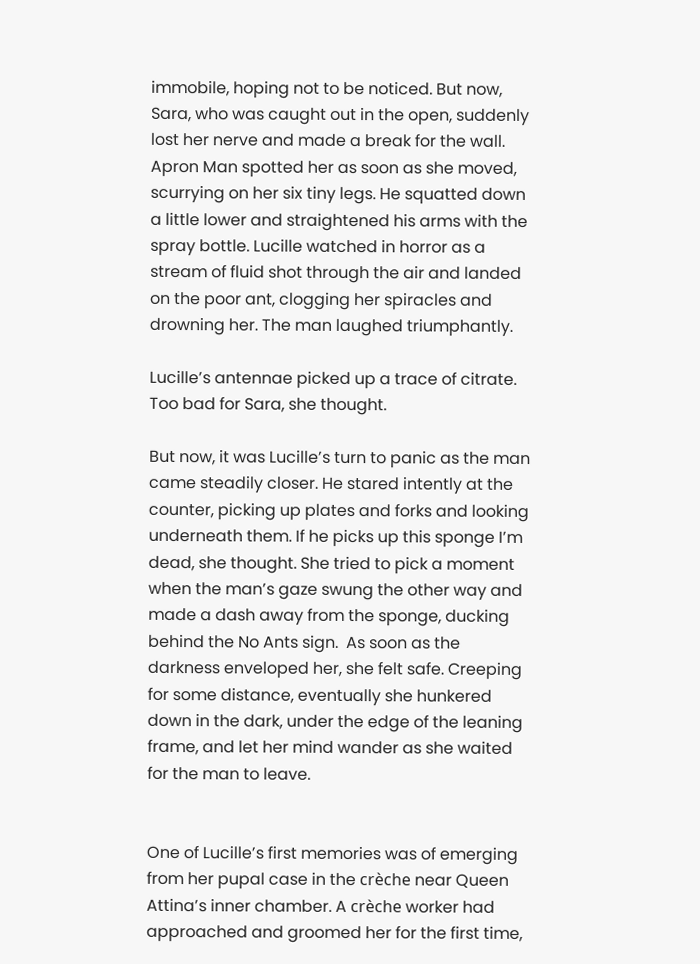immobile, hoping not to be noticed. But now, Sara, who was caught out in the open, suddenly lost her nerve and made a break for the wall.  Apron Man spotted her as soon as she moved, scurrying on her six tiny legs. He squatted down a little lower and straightened his arms with the spray bottle. Lucille watched in horror as a stream of fluid shot through the air and landed on the poor ant, clogging her spiracles and drowning her. The man laughed triumphantly.

Lucille’s antennae picked up a trace of citrate. Too bad for Sara, she thought.

But now, it was Lucille’s turn to panic as the man came steadily closer. He stared intently at the counter, picking up plates and forks and looking underneath them. If he picks up this sponge I’m dead, she thought. She tried to pick a moment when the man’s gaze swung the other way and made a dash away from the sponge, ducking behind the No Ants sign.  As soon as the darkness enveloped her, she felt safe. Creeping for some distance, eventually she hunkered down in the dark, under the edge of the leaning frame, and let her mind wander as she waited for the man to leave.


One of Lucille’s first memories was of emerging from her pupal case in the crèche near Queen Attina’s inner chamber. A crèche worker had approached and groomed her for the first time,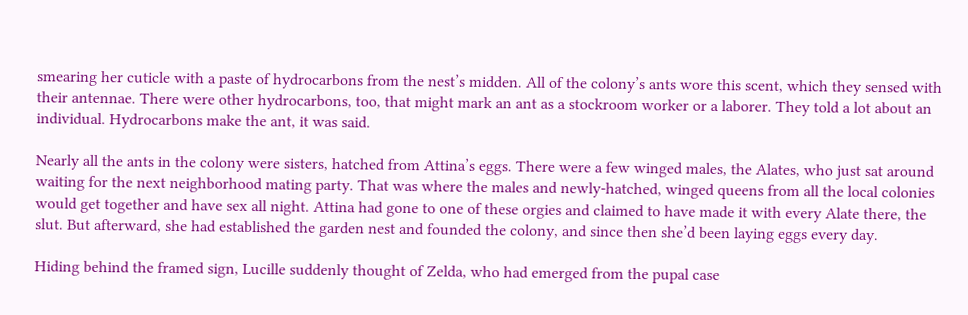smearing her cuticle with a paste of hydrocarbons from the nest’s midden. All of the colony’s ants wore this scent, which they sensed with their antennae. There were other hydrocarbons, too, that might mark an ant as a stockroom worker or a laborer. They told a lot about an individual. Hydrocarbons make the ant, it was said.

Nearly all the ants in the colony were sisters, hatched from Attina’s eggs. There were a few winged males, the Alates, who just sat around waiting for the next neighborhood mating party. That was where the males and newly-hatched, winged queens from all the local colonies would get together and have sex all night. Attina had gone to one of these orgies and claimed to have made it with every Alate there, the slut. But afterward, she had established the garden nest and founded the colony, and since then she’d been laying eggs every day.

Hiding behind the framed sign, Lucille suddenly thought of Zelda, who had emerged from the pupal case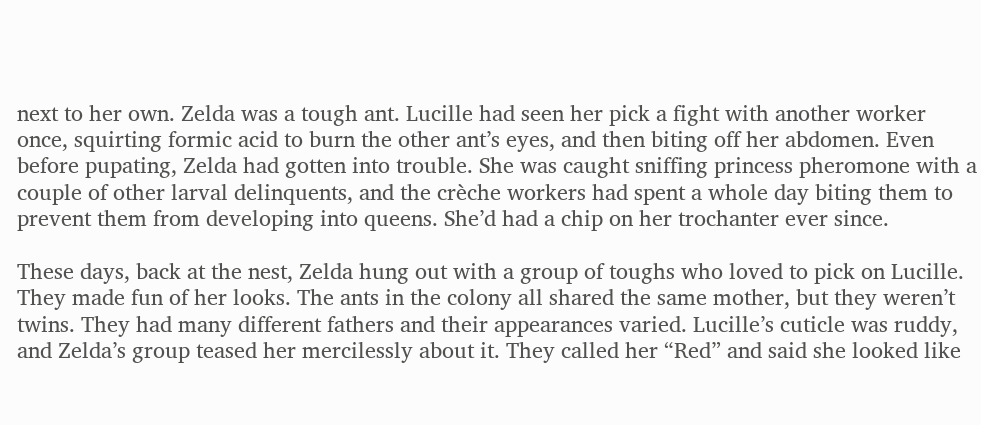next to her own. Zelda was a tough ant. Lucille had seen her pick a fight with another worker once, squirting formic acid to burn the other ant’s eyes, and then biting off her abdomen. Even before pupating, Zelda had gotten into trouble. She was caught sniffing princess pheromone with a couple of other larval delinquents, and the crèche workers had spent a whole day biting them to prevent them from developing into queens. She’d had a chip on her trochanter ever since.

These days, back at the nest, Zelda hung out with a group of toughs who loved to pick on Lucille. They made fun of her looks. The ants in the colony all shared the same mother, but they weren’t twins. They had many different fathers and their appearances varied. Lucille’s cuticle was ruddy, and Zelda’s group teased her mercilessly about it. They called her “Red” and said she looked like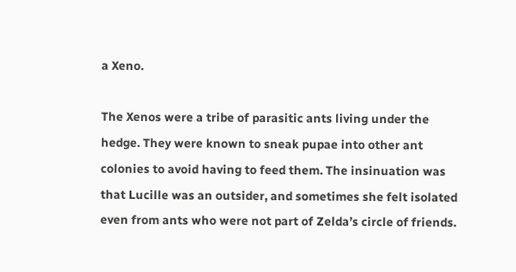a Xeno.

The Xenos were a tribe of parasitic ants living under the hedge. They were known to sneak pupae into other ant colonies to avoid having to feed them. The insinuation was that Lucille was an outsider, and sometimes she felt isolated even from ants who were not part of Zelda’s circle of friends.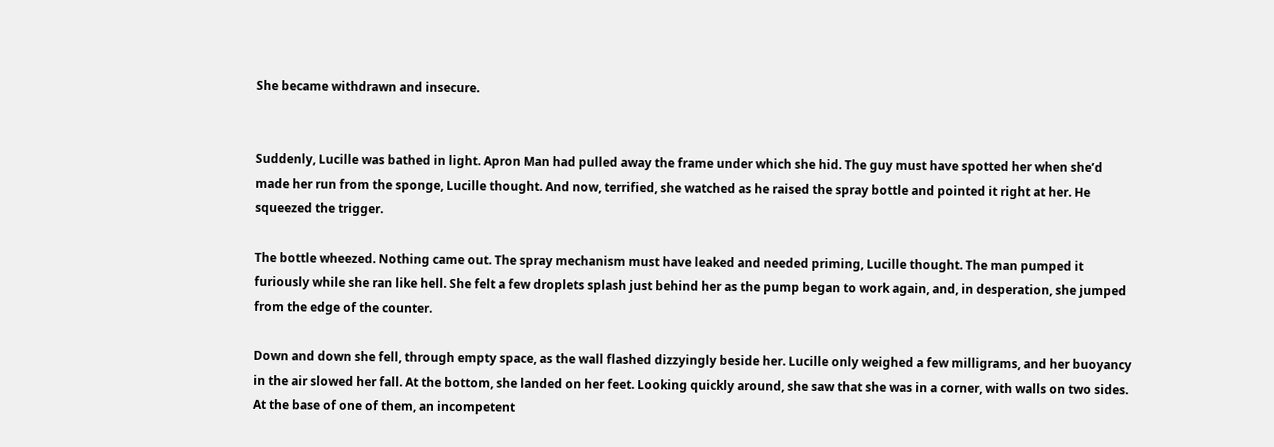She became withdrawn and insecure.


Suddenly, Lucille was bathed in light. Apron Man had pulled away the frame under which she hid. The guy must have spotted her when she’d made her run from the sponge, Lucille thought. And now, terrified, she watched as he raised the spray bottle and pointed it right at her. He squeezed the trigger.

The bottle wheezed. Nothing came out. The spray mechanism must have leaked and needed priming, Lucille thought. The man pumped it furiously while she ran like hell. She felt a few droplets splash just behind her as the pump began to work again, and, in desperation, she jumped from the edge of the counter.

Down and down she fell, through empty space, as the wall flashed dizzyingly beside her. Lucille only weighed a few milligrams, and her buoyancy in the air slowed her fall. At the bottom, she landed on her feet. Looking quickly around, she saw that she was in a corner, with walls on two sides. At the base of one of them, an incompetent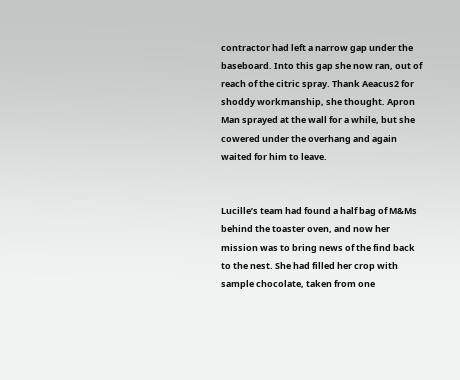contractor had left a narrow gap under the baseboard. Into this gap she now ran, out of reach of the citric spray. Thank Aeacus2 for shoddy workmanship, she thought. Apron Man sprayed at the wall for a while, but she cowered under the overhang and again waited for him to leave.


Lucille’s team had found a half bag of M&Ms behind the toaster oven, and now her mission was to bring news of the find back to the nest. She had filled her crop with sample chocolate, taken from one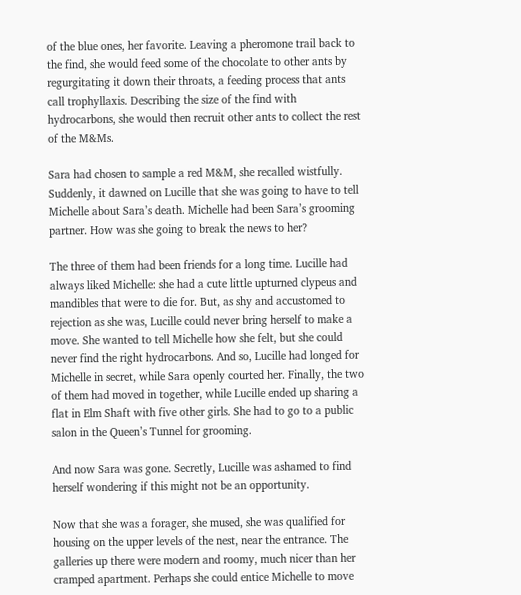of the blue ones, her favorite. Leaving a pheromone trail back to the find, she would feed some of the chocolate to other ants by regurgitating it down their throats, a feeding process that ants call trophyllaxis. Describing the size of the find with hydrocarbons, she would then recruit other ants to collect the rest of the M&Ms.

Sara had chosen to sample a red M&M, she recalled wistfully. Suddenly, it dawned on Lucille that she was going to have to tell Michelle about Sara’s death. Michelle had been Sara’s grooming partner. How was she going to break the news to her?

The three of them had been friends for a long time. Lucille had always liked Michelle: she had a cute little upturned clypeus and mandibles that were to die for. But, as shy and accustomed to rejection as she was, Lucille could never bring herself to make a move. She wanted to tell Michelle how she felt, but she could never find the right hydrocarbons. And so, Lucille had longed for Michelle in secret, while Sara openly courted her. Finally, the two of them had moved in together, while Lucille ended up sharing a flat in Elm Shaft with five other girls. She had to go to a public salon in the Queen’s Tunnel for grooming.

And now Sara was gone. Secretly, Lucille was ashamed to find herself wondering if this might not be an opportunity.

Now that she was a forager, she mused, she was qualified for housing on the upper levels of the nest, near the entrance. The galleries up there were modern and roomy, much nicer than her cramped apartment. Perhaps she could entice Michelle to move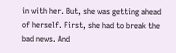in with her. But, she was getting ahead of herself. First, she had to break the bad news. And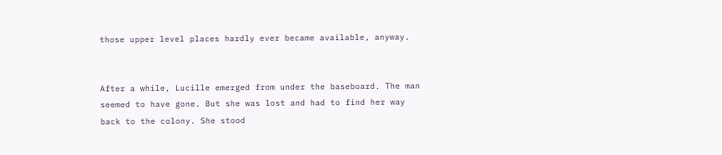those upper level places hardly ever became available, anyway.


After a while, Lucille emerged from under the baseboard. The man seemed to have gone. But she was lost and had to find her way back to the colony. She stood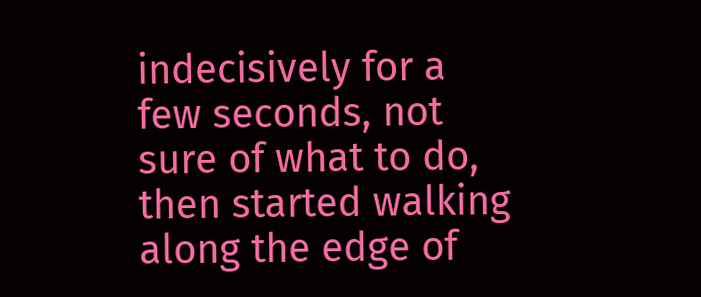indecisively for a few seconds, not sure of what to do, then started walking along the edge of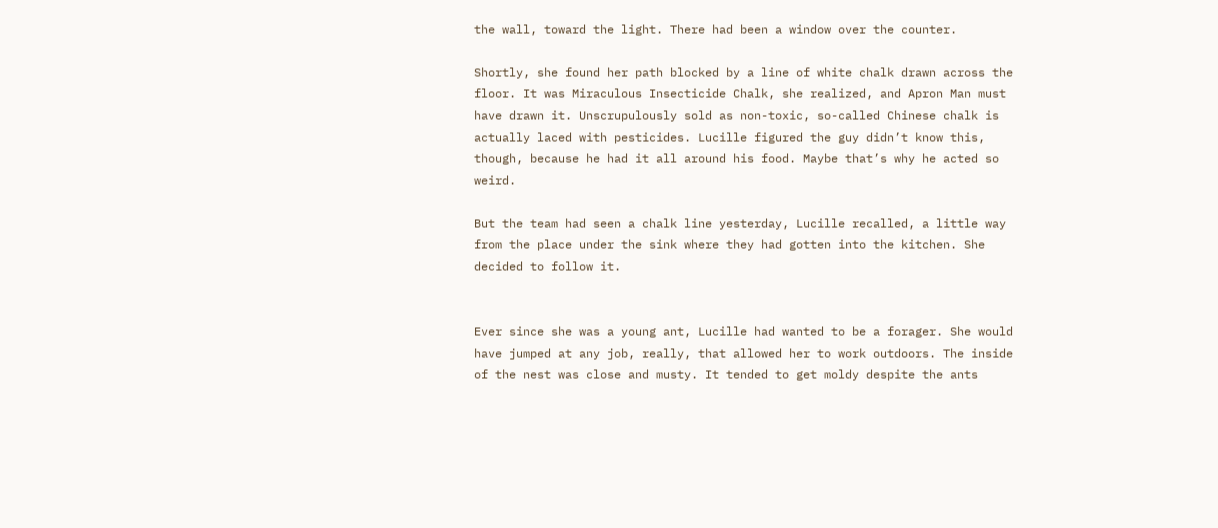the wall, toward the light. There had been a window over the counter.

Shortly, she found her path blocked by a line of white chalk drawn across the floor. It was Miraculous Insecticide Chalk, she realized, and Apron Man must have drawn it. Unscrupulously sold as non-toxic, so-called Chinese chalk is actually laced with pesticides. Lucille figured the guy didn’t know this, though, because he had it all around his food. Maybe that’s why he acted so weird.

But the team had seen a chalk line yesterday, Lucille recalled, a little way from the place under the sink where they had gotten into the kitchen. She decided to follow it.


Ever since she was a young ant, Lucille had wanted to be a forager. She would have jumped at any job, really, that allowed her to work outdoors. The inside of the nest was close and musty. It tended to get moldy despite the ants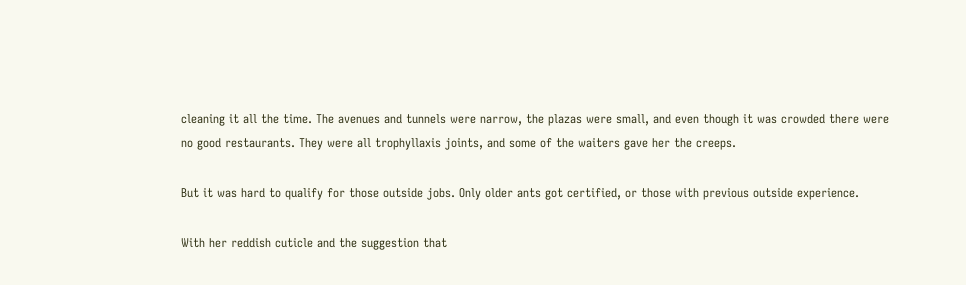cleaning it all the time. The avenues and tunnels were narrow, the plazas were small, and even though it was crowded there were no good restaurants. They were all trophyllaxis joints, and some of the waiters gave her the creeps.

But it was hard to qualify for those outside jobs. Only older ants got certified, or those with previous outside experience.

With her reddish cuticle and the suggestion that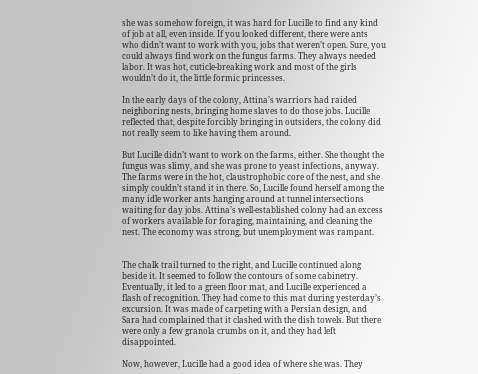she was somehow foreign, it was hard for Lucille to find any kind of job at all, even inside. If you looked different, there were ants who didn’t want to work with you, jobs that weren’t open. Sure, you could always find work on the fungus farms. They always needed labor. It was hot, cuticle-breaking work and most of the girls wouldn’t do it, the little formic princesses.

In the early days of the colony, Attina’s warriors had raided neighboring nests, bringing home slaves to do those jobs. Lucille reflected that, despite forcibly bringing in outsiders, the colony did not really seem to like having them around.

But Lucille didn’t want to work on the farms, either. She thought the fungus was slimy, and she was prone to yeast infections, anyway. The farms were in the hot, claustrophobic core of the nest, and she simply couldn’t stand it in there. So, Lucille found herself among the many idle worker ants hanging around at tunnel intersections waiting for day jobs. Attina’s well-established colony had an excess of workers available for foraging, maintaining, and cleaning the nest. The economy was strong, but unemployment was rampant.


The chalk trail turned to the right, and Lucille continued along beside it. It seemed to follow the contours of some cabinetry. Eventually, it led to a green floor mat, and Lucille experienced a flash of recognition. They had come to this mat during yesterday’s excursion. It was made of carpeting with a Persian design, and Sara had complained that it clashed with the dish towels. But there were only a few granola crumbs on it, and they had left disappointed.

Now, however, Lucille had a good idea of where she was. They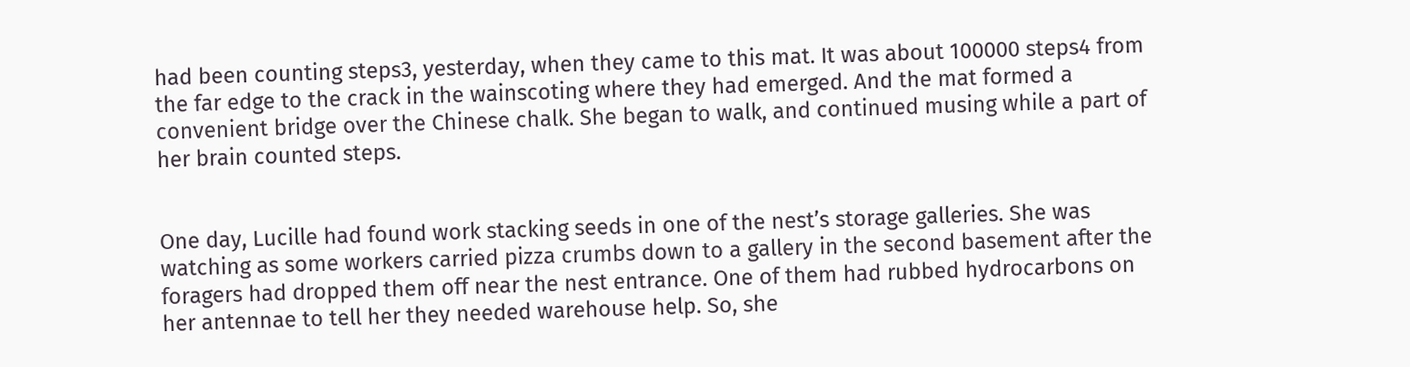had been counting steps3, yesterday, when they came to this mat. It was about 100000 steps4 from the far edge to the crack in the wainscoting where they had emerged. And the mat formed a convenient bridge over the Chinese chalk. She began to walk, and continued musing while a part of her brain counted steps.


One day, Lucille had found work stacking seeds in one of the nest’s storage galleries. She was watching as some workers carried pizza crumbs down to a gallery in the second basement after the foragers had dropped them off near the nest entrance. One of them had rubbed hydrocarbons on her antennae to tell her they needed warehouse help. So, she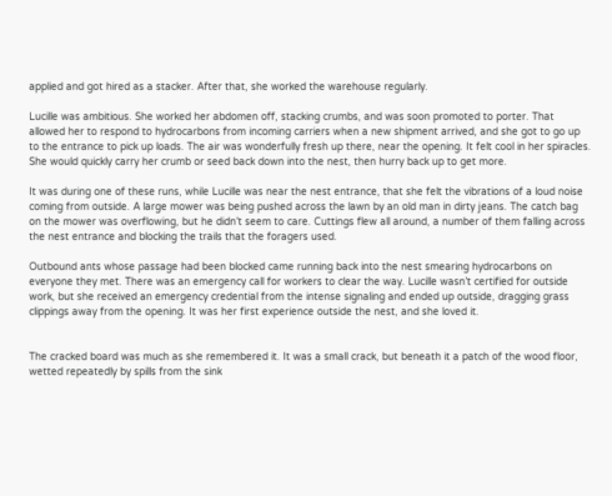applied and got hired as a stacker. After that, she worked the warehouse regularly.

Lucille was ambitious. She worked her abdomen off, stacking crumbs, and was soon promoted to porter. That allowed her to respond to hydrocarbons from incoming carriers when a new shipment arrived, and she got to go up to the entrance to pick up loads. The air was wonderfully fresh up there, near the opening. It felt cool in her spiracles. She would quickly carry her crumb or seed back down into the nest, then hurry back up to get more.

It was during one of these runs, while Lucille was near the nest entrance, that she felt the vibrations of a loud noise coming from outside. A large mower was being pushed across the lawn by an old man in dirty jeans. The catch bag on the mower was overflowing, but he didn’t seem to care. Cuttings flew all around, a number of them falling across the nest entrance and blocking the trails that the foragers used.

Outbound ants whose passage had been blocked came running back into the nest smearing hydrocarbons on everyone they met. There was an emergency call for workers to clear the way. Lucille wasn’t certified for outside work, but she received an emergency credential from the intense signaling and ended up outside, dragging grass clippings away from the opening. It was her first experience outside the nest, and she loved it.


The cracked board was much as she remembered it. It was a small crack, but beneath it a patch of the wood floor, wetted repeatedly by spills from the sink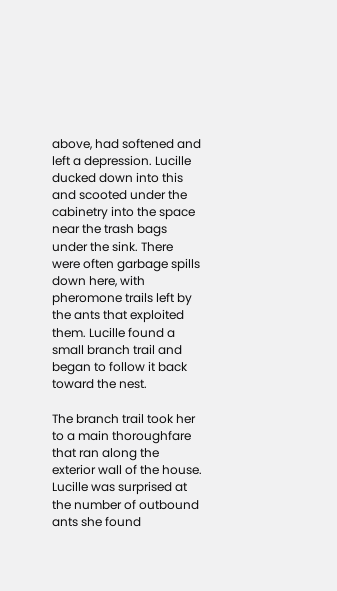above, had softened and left a depression. Lucille ducked down into this and scooted under the cabinetry into the space near the trash bags under the sink. There were often garbage spills down here, with pheromone trails left by the ants that exploited them. Lucille found a small branch trail and began to follow it back toward the nest.

The branch trail took her to a main thoroughfare that ran along the exterior wall of the house. Lucille was surprised at the number of outbound ants she found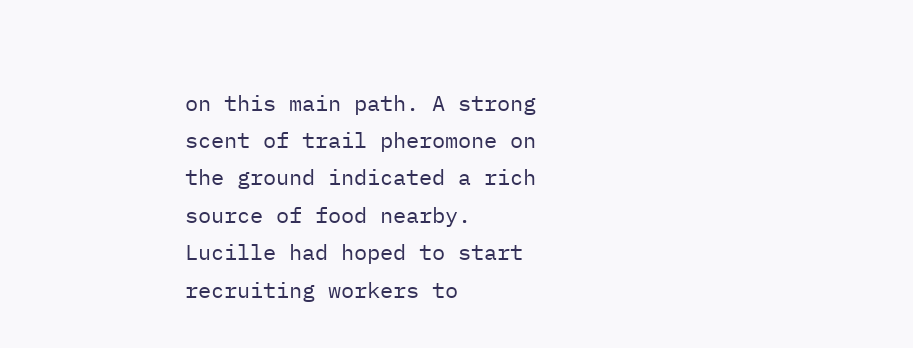on this main path. A strong scent of trail pheromone on the ground indicated a rich source of food nearby. Lucille had hoped to start recruiting workers to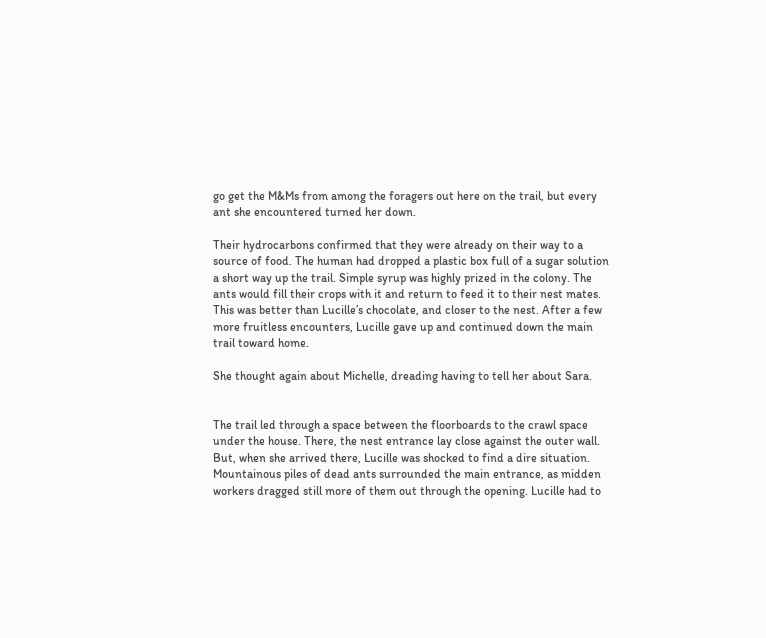go get the M&Ms from among the foragers out here on the trail, but every ant she encountered turned her down.

Their hydrocarbons confirmed that they were already on their way to a source of food. The human had dropped a plastic box full of a sugar solution a short way up the trail. Simple syrup was highly prized in the colony. The ants would fill their crops with it and return to feed it to their nest mates. This was better than Lucille’s chocolate, and closer to the nest. After a few more fruitless encounters, Lucille gave up and continued down the main trail toward home.

She thought again about Michelle, dreading having to tell her about Sara.


The trail led through a space between the floorboards to the crawl space under the house. There, the nest entrance lay close against the outer wall. But, when she arrived there, Lucille was shocked to find a dire situation. Mountainous piles of dead ants surrounded the main entrance, as midden workers dragged still more of them out through the opening. Lucille had to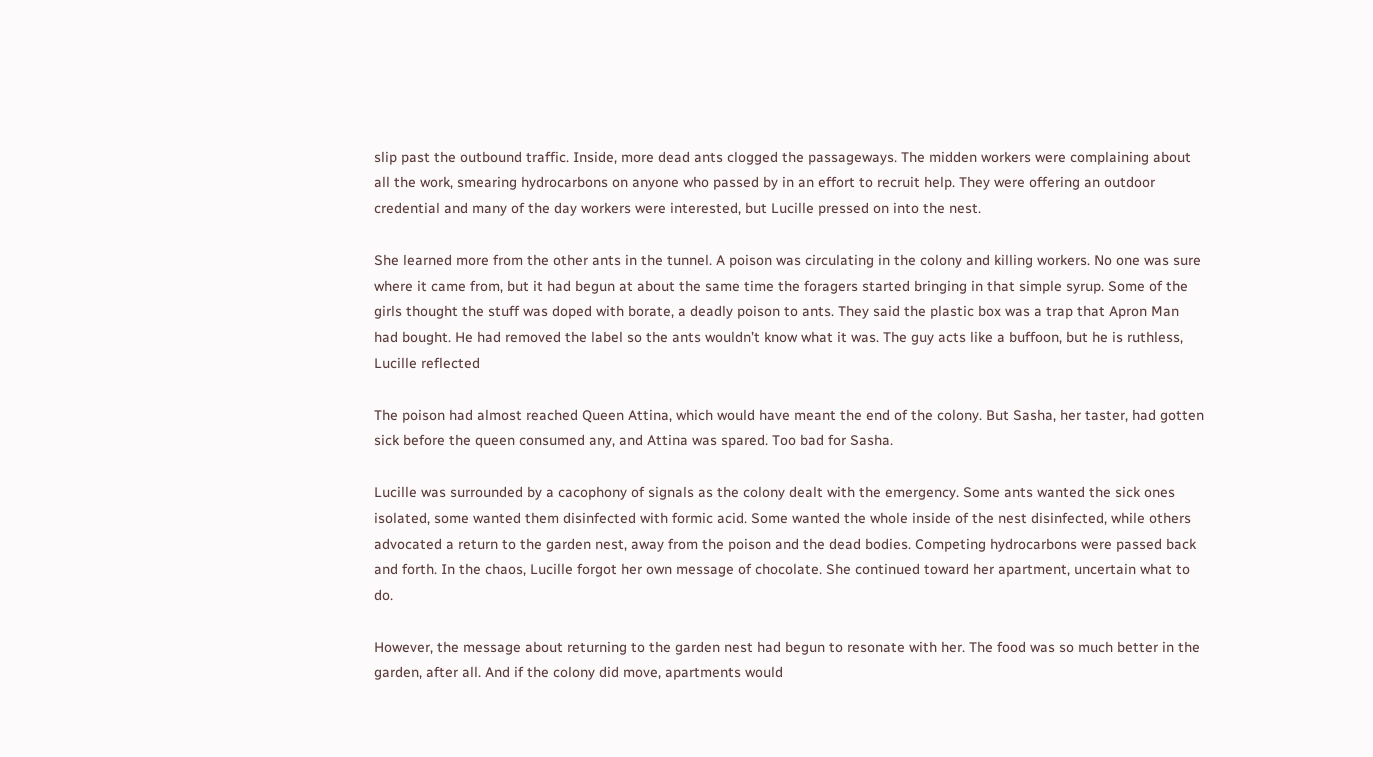slip past the outbound traffic. Inside, more dead ants clogged the passageways. The midden workers were complaining about all the work, smearing hydrocarbons on anyone who passed by in an effort to recruit help. They were offering an outdoor credential and many of the day workers were interested, but Lucille pressed on into the nest.

She learned more from the other ants in the tunnel. A poison was circulating in the colony and killing workers. No one was sure where it came from, but it had begun at about the same time the foragers started bringing in that simple syrup. Some of the girls thought the stuff was doped with borate, a deadly poison to ants. They said the plastic box was a trap that Apron Man had bought. He had removed the label so the ants wouldn’t know what it was. The guy acts like a buffoon, but he is ruthless, Lucille reflected

The poison had almost reached Queen Attina, which would have meant the end of the colony. But Sasha, her taster, had gotten sick before the queen consumed any, and Attina was spared. Too bad for Sasha.

Lucille was surrounded by a cacophony of signals as the colony dealt with the emergency. Some ants wanted the sick ones isolated, some wanted them disinfected with formic acid. Some wanted the whole inside of the nest disinfected, while others advocated a return to the garden nest, away from the poison and the dead bodies. Competing hydrocarbons were passed back and forth. In the chaos, Lucille forgot her own message of chocolate. She continued toward her apartment, uncertain what to do.

However, the message about returning to the garden nest had begun to resonate with her. The food was so much better in the garden, after all. And if the colony did move, apartments would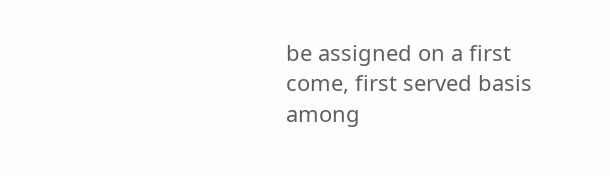be assigned on a first come, first served basis among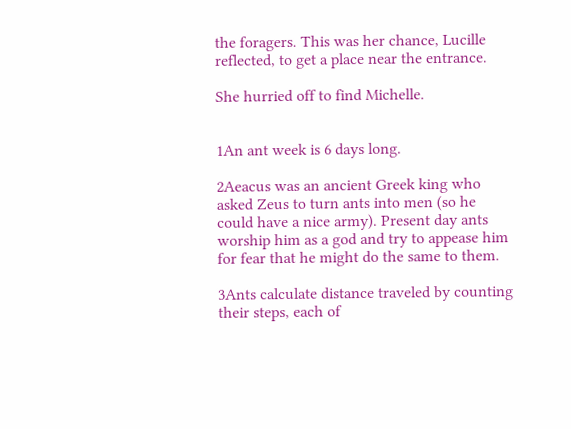the foragers. This was her chance, Lucille reflected, to get a place near the entrance.

She hurried off to find Michelle.


1An ant week is 6 days long.

2Aeacus was an ancient Greek king who asked Zeus to turn ants into men (so he could have a nice army). Present day ants worship him as a god and try to appease him for fear that he might do the same to them.

3Ants calculate distance traveled by counting their steps, each of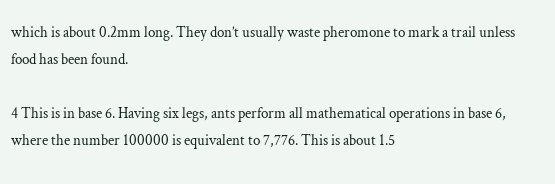which is about 0.2mm long. They don’t usually waste pheromone to mark a trail unless food has been found.

4 This is in base 6. Having six legs, ants perform all mathematical operations in base 6, where the number 100000 is equivalent to 7,776. This is about 1.5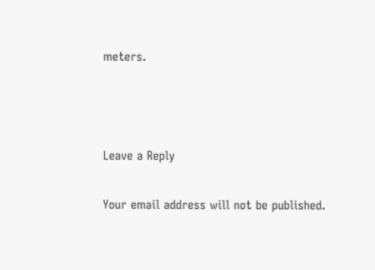meters.



Leave a Reply

Your email address will not be published.